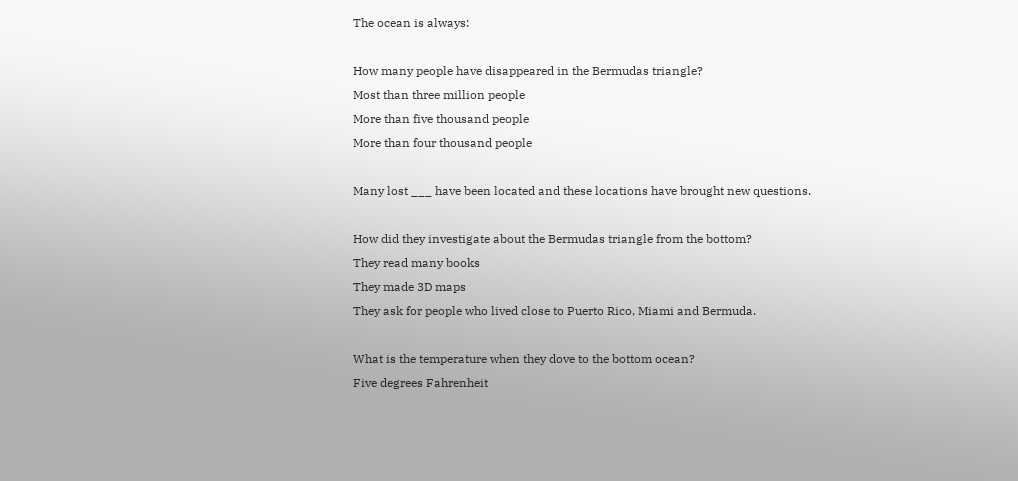The ocean is always:

How many people have disappeared in the Bermudas triangle?
Most than three million people
More than five thousand people
More than four thousand people

Many lost ___ have been located and these locations have brought new questions.

How did they investigate about the Bermudas triangle from the bottom?
They read many books
They made 3D maps
They ask for people who lived close to Puerto Rico, Miami and Bermuda.

What is the temperature when they dove to the bottom ocean?
Five degrees Fahrenheit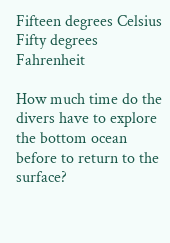Fifteen degrees Celsius
Fifty degrees Fahrenheit

How much time do the divers have to explore the bottom ocean before to return to the surface?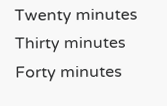Twenty minutes
Thirty minutes
Forty minutes